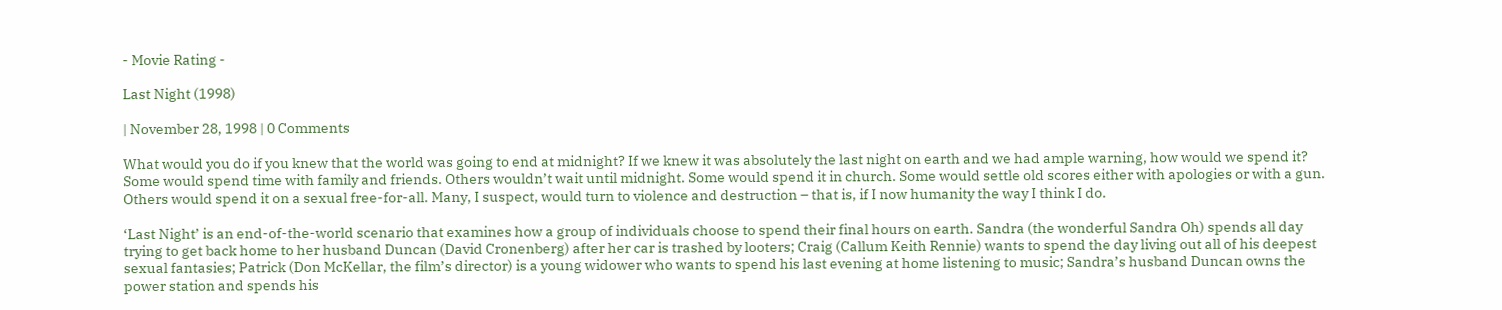- Movie Rating -

Last Night (1998)

| November 28, 1998 | 0 Comments

What would you do if you knew that the world was going to end at midnight? If we knew it was absolutely the last night on earth and we had ample warning, how would we spend it? Some would spend time with family and friends. Others wouldn’t wait until midnight. Some would spend it in church. Some would settle old scores either with apologies or with a gun. Others would spend it on a sexual free-for-all. Many, I suspect, would turn to violence and destruction – that is, if I now humanity the way I think I do.

‘Last Night’ is an end-of-the-world scenario that examines how a group of individuals choose to spend their final hours on earth. Sandra (the wonderful Sandra Oh) spends all day trying to get back home to her husband Duncan (David Cronenberg) after her car is trashed by looters; Craig (Callum Keith Rennie) wants to spend the day living out all of his deepest sexual fantasies; Patrick (Don McKellar, the film’s director) is a young widower who wants to spend his last evening at home listening to music; Sandra’s husband Duncan owns the power station and spends his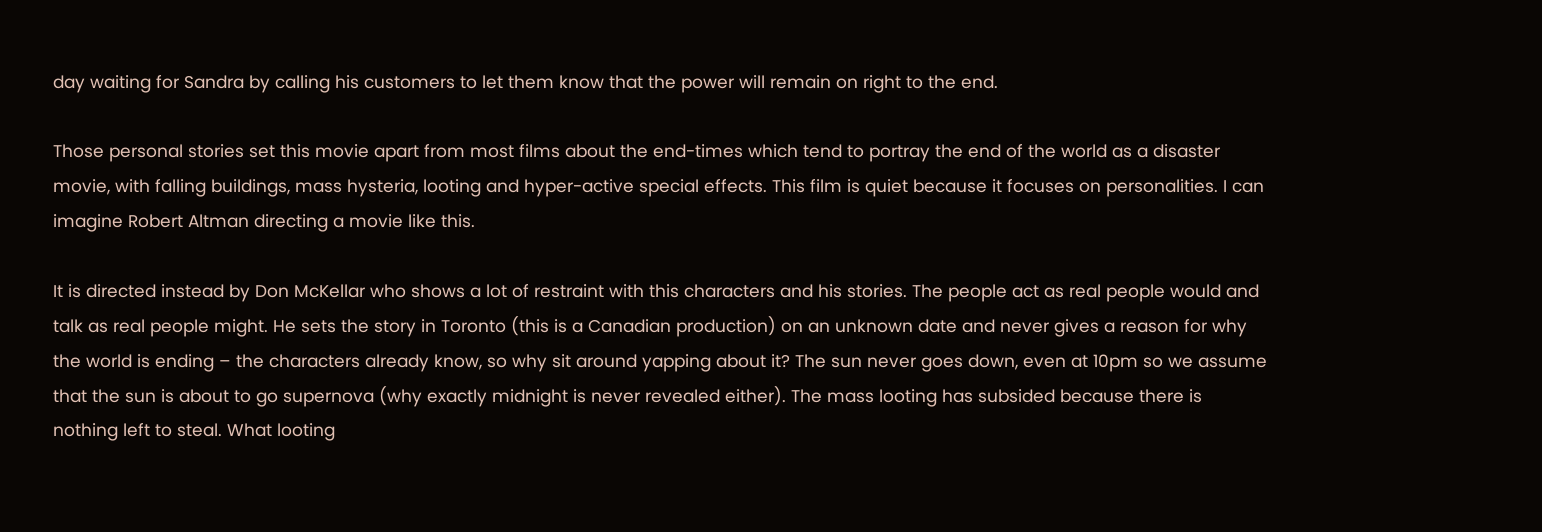day waiting for Sandra by calling his customers to let them know that the power will remain on right to the end.

Those personal stories set this movie apart from most films about the end-times which tend to portray the end of the world as a disaster movie, with falling buildings, mass hysteria, looting and hyper-active special effects. This film is quiet because it focuses on personalities. I can imagine Robert Altman directing a movie like this.

It is directed instead by Don McKellar who shows a lot of restraint with this characters and his stories. The people act as real people would and talk as real people might. He sets the story in Toronto (this is a Canadian production) on an unknown date and never gives a reason for why the world is ending – the characters already know, so why sit around yapping about it? The sun never goes down, even at 10pm so we assume that the sun is about to go supernova (why exactly midnight is never revealed either). The mass looting has subsided because there is nothing left to steal. What looting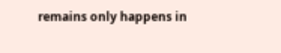remains only happens in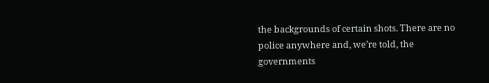the backgrounds of certain shots. There are no police anywhere and, we’re told, the governments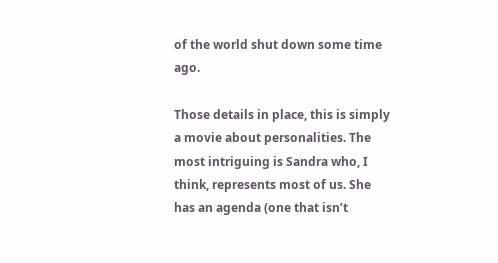of the world shut down some time ago.

Those details in place, this is simply a movie about personalities. The most intriguing is Sandra who, I think, represents most of us. She has an agenda (one that isn’t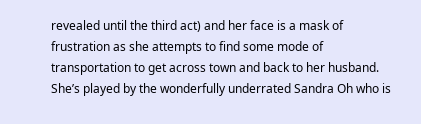revealed until the third act) and her face is a mask of frustration as she attempts to find some mode of transportation to get across town and back to her husband. She’s played by the wonderfully underrated Sandra Oh who is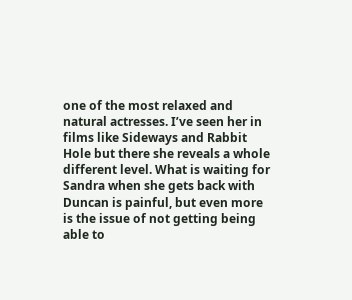one of the most relaxed and natural actresses. I’ve seen her in films like Sideways and Rabbit Hole but there she reveals a whole different level. What is waiting for Sandra when she gets back with Duncan is painful, but even more is the issue of not getting being able to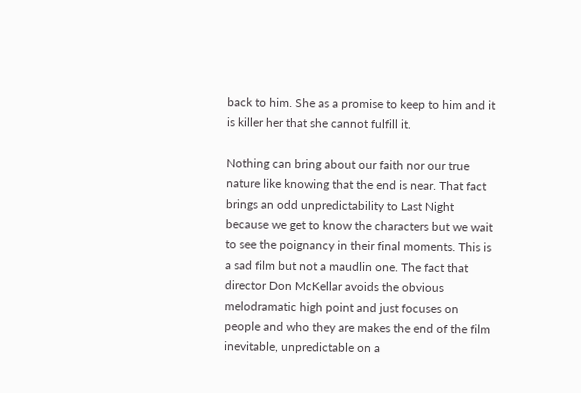back to him. She as a promise to keep to him and it is killer her that she cannot fulfill it.

Nothing can bring about our faith nor our true nature like knowing that the end is near. That fact brings an odd unpredictability to Last Night because we get to know the characters but we wait to see the poignancy in their final moments. This is a sad film but not a maudlin one. The fact that director Don McKellar avoids the obvious melodramatic high point and just focuses on people and who they are makes the end of the film inevitable, unpredictable on a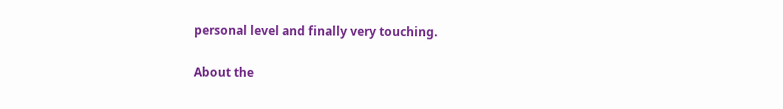personal level and finally very touching.

About the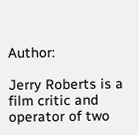Author:

Jerry Roberts is a film critic and operator of two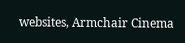websites, Armchair Cinema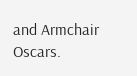and Armchair Oscars.